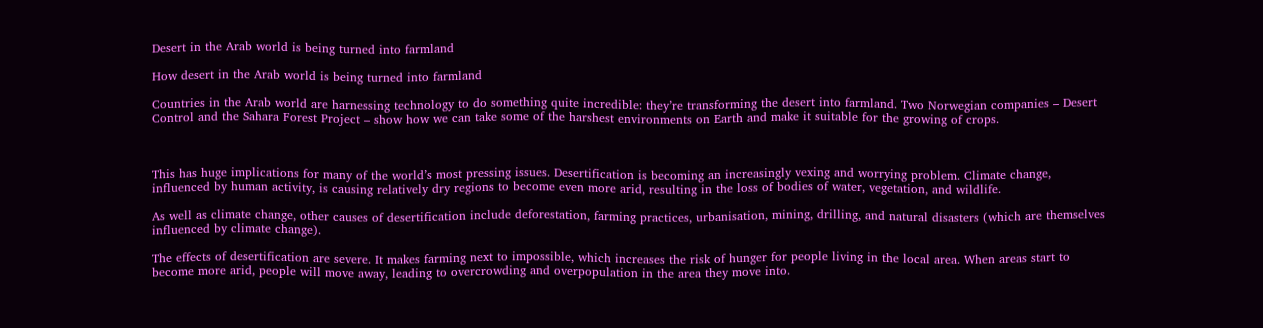Desert in the Arab world is being turned into farmland

How desert in the Arab world is being turned into farmland

Countries in the Arab world are harnessing technology to do something quite incredible: they’re transforming the desert into farmland. Two Norwegian companies – Desert Control and the Sahara Forest Project – show how we can take some of the harshest environments on Earth and make it suitable for the growing of crops.



This has huge implications for many of the world’s most pressing issues. Desertification is becoming an increasingly vexing and worrying problem. Climate change, influenced by human activity, is causing relatively dry regions to become even more arid, resulting in the loss of bodies of water, vegetation, and wildlife.

As well as climate change, other causes of desertification include deforestation, farming practices, urbanisation, mining, drilling, and natural disasters (which are themselves influenced by climate change).

The effects of desertification are severe. It makes farming next to impossible, which increases the risk of hunger for people living in the local area. When areas start to become more arid, people will move away, leading to overcrowding and overpopulation in the area they move into.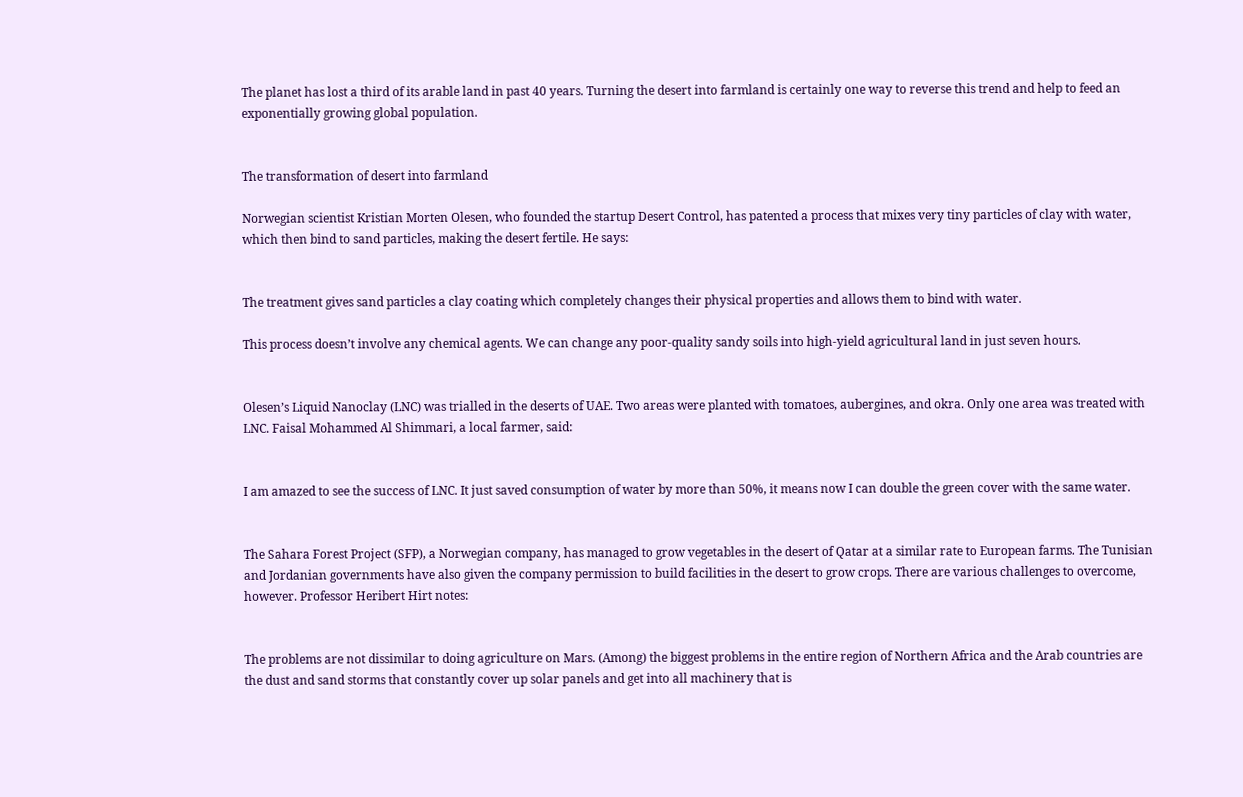The planet has lost a third of its arable land in past 40 years. Turning the desert into farmland is certainly one way to reverse this trend and help to feed an exponentially growing global population.


The transformation of desert into farmland

Norwegian scientist Kristian Morten Olesen, who founded the startup Desert Control, has patented a process that mixes very tiny particles of clay with water, which then bind to sand particles, making the desert fertile. He says:


The treatment gives sand particles a clay coating which completely changes their physical properties and allows them to bind with water.

This process doesn’t involve any chemical agents. We can change any poor-quality sandy soils into high-yield agricultural land in just seven hours.


Olesen’s Liquid Nanoclay (LNC) was trialled in the deserts of UAE. Two areas were planted with tomatoes, aubergines, and okra. Only one area was treated with LNC. Faisal Mohammed Al Shimmari, a local farmer, said:


I am amazed to see the success of LNC. It just saved consumption of water by more than 50%, it means now I can double the green cover with the same water.


The Sahara Forest Project (SFP), a Norwegian company, has managed to grow vegetables in the desert of Qatar at a similar rate to European farms. The Tunisian and Jordanian governments have also given the company permission to build facilities in the desert to grow crops. There are various challenges to overcome, however. Professor Heribert Hirt notes:


The problems are not dissimilar to doing agriculture on Mars. (Among) the biggest problems in the entire region of Northern Africa and the Arab countries are the dust and sand storms that constantly cover up solar panels and get into all machinery that is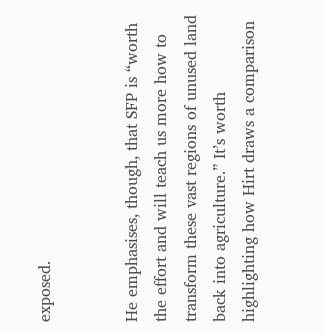exposed.


He emphasises, though, that SFP is “worth the effort and will teach us more how to transform these vast regions of unused land back into agriculture.” It’s worth highlighting how Hirt draws a comparison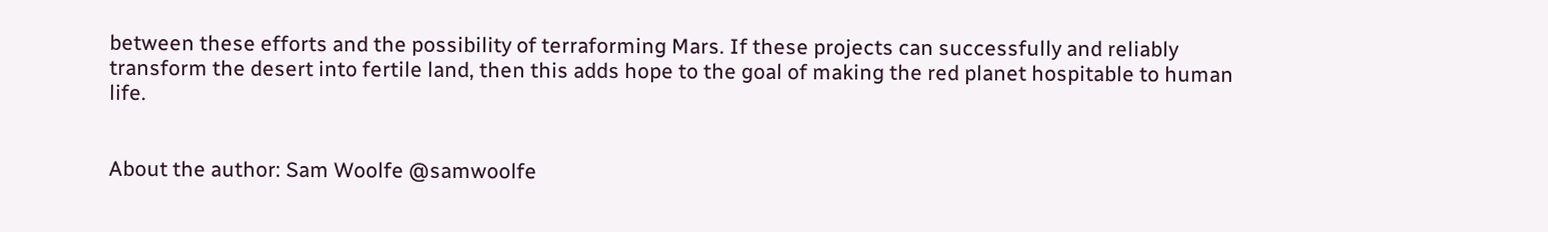between these efforts and the possibility of terraforming Mars. If these projects can successfully and reliably transform the desert into fertile land, then this adds hope to the goal of making the red planet hospitable to human life.


About the author: Sam Woolfe @samwoolfe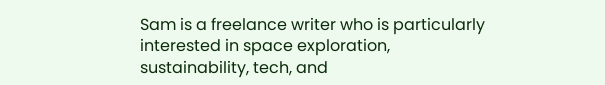Sam is a freelance writer who is particularly interested in space exploration, sustainability, tech, and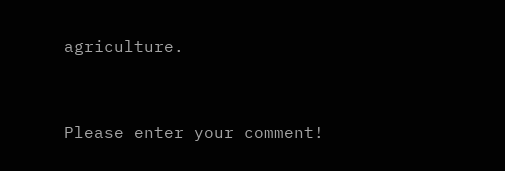agriculture.


Please enter your comment!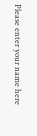Please enter your name here